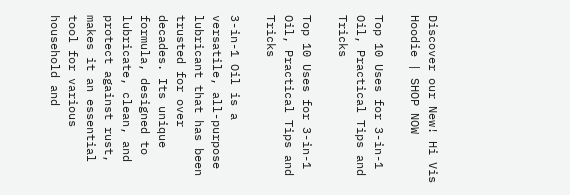Discover our New! Hi Vis Hoodie | SHOP NOW

Top 10 Uses for 3-in-1 Oil, Practical Tips and Tricks

Top 10 Uses for 3-in-1 Oil, Practical Tips and Tricks

3-in-1 Oil is a versatile, all-purpose lubricant that has been trusted for over decades. Its unique formula, designed to lubricate, clean, and protect against rust, makes it an essential tool for various household and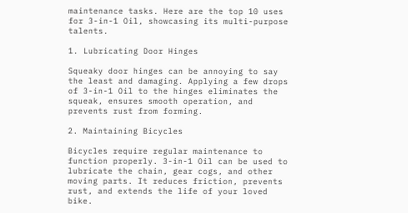maintenance tasks. Here are the top 10 uses for 3-in-1 Oil, showcasing its multi-purpose talents.

1. Lubricating Door Hinges

Squeaky door hinges can be annoying to say the least and damaging. Applying a few drops of 3-in-1 Oil to the hinges eliminates the squeak, ensures smooth operation, and prevents rust from forming.

2. Maintaining Bicycles

Bicycles require regular maintenance to function properly. 3-in-1 Oil can be used to lubricate the chain, gear cogs, and other moving parts. It reduces friction, prevents rust, and extends the life of your loved bike.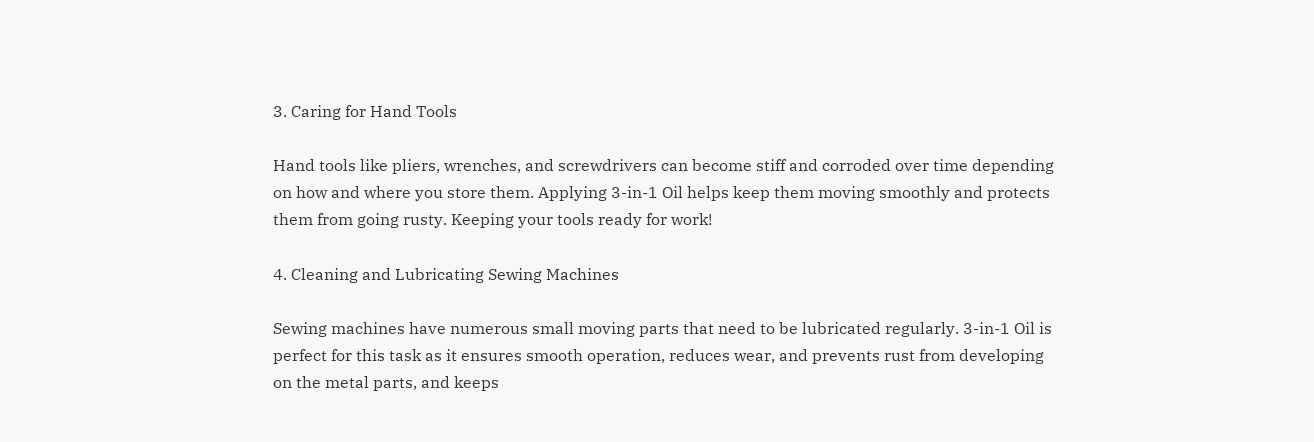3. Caring for Hand Tools

Hand tools like pliers, wrenches, and screwdrivers can become stiff and corroded over time depending on how and where you store them. Applying 3-in-1 Oil helps keep them moving smoothly and protects them from going rusty. Keeping your tools ready for work!

4. Cleaning and Lubricating Sewing Machines

Sewing machines have numerous small moving parts that need to be lubricated regularly. 3-in-1 Oil is perfect for this task as it ensures smooth operation, reduces wear, and prevents rust from developing on the metal parts, and keeps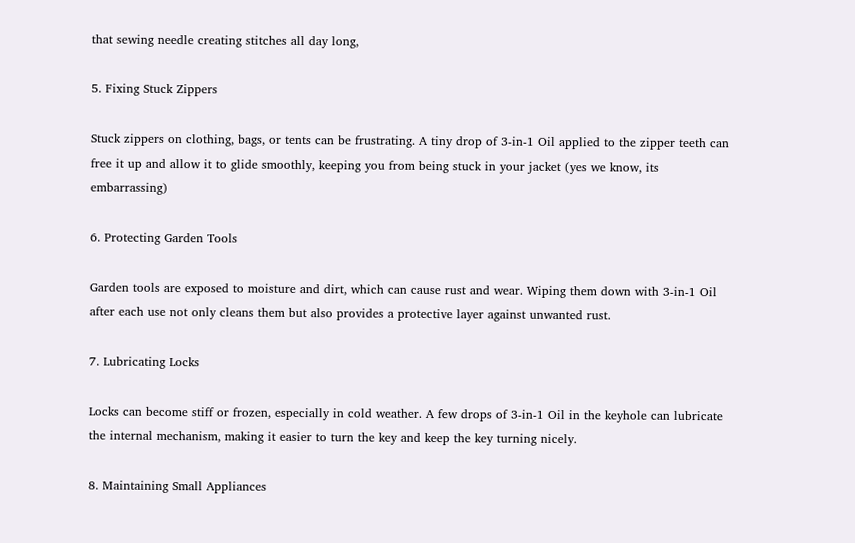that sewing needle creating stitches all day long,

5. Fixing Stuck Zippers

Stuck zippers on clothing, bags, or tents can be frustrating. A tiny drop of 3-in-1 Oil applied to the zipper teeth can free it up and allow it to glide smoothly, keeping you from being stuck in your jacket (yes we know, its embarrassing)

6. Protecting Garden Tools

Garden tools are exposed to moisture and dirt, which can cause rust and wear. Wiping them down with 3-in-1 Oil after each use not only cleans them but also provides a protective layer against unwanted rust.

7. Lubricating Locks

Locks can become stiff or frozen, especially in cold weather. A few drops of 3-in-1 Oil in the keyhole can lubricate the internal mechanism, making it easier to turn the key and keep the key turning nicely.

8. Maintaining Small Appliances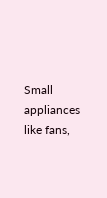Small appliances like fans,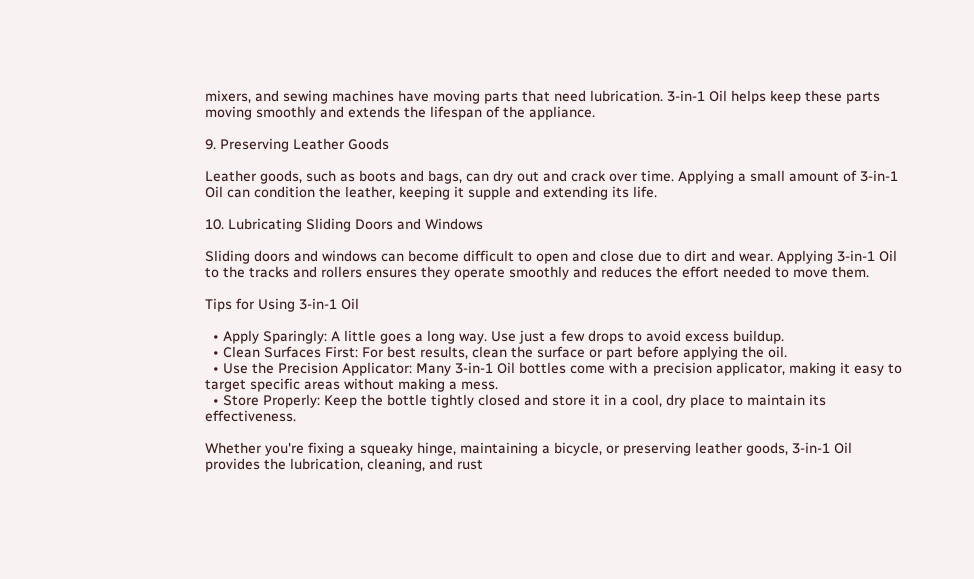mixers, and sewing machines have moving parts that need lubrication. 3-in-1 Oil helps keep these parts moving smoothly and extends the lifespan of the appliance.

9. Preserving Leather Goods

Leather goods, such as boots and bags, can dry out and crack over time. Applying a small amount of 3-in-1 Oil can condition the leather, keeping it supple and extending its life.

10. Lubricating Sliding Doors and Windows

Sliding doors and windows can become difficult to open and close due to dirt and wear. Applying 3-in-1 Oil to the tracks and rollers ensures they operate smoothly and reduces the effort needed to move them.

Tips for Using 3-in-1 Oil

  • Apply Sparingly: A little goes a long way. Use just a few drops to avoid excess buildup.
  • Clean Surfaces First: For best results, clean the surface or part before applying the oil.
  • Use the Precision Applicator: Many 3-in-1 Oil bottles come with a precision applicator, making it easy to target specific areas without making a mess.
  • Store Properly: Keep the bottle tightly closed and store it in a cool, dry place to maintain its effectiveness.

Whether you're fixing a squeaky hinge, maintaining a bicycle, or preserving leather goods, 3-in-1 Oil provides the lubrication, cleaning, and rust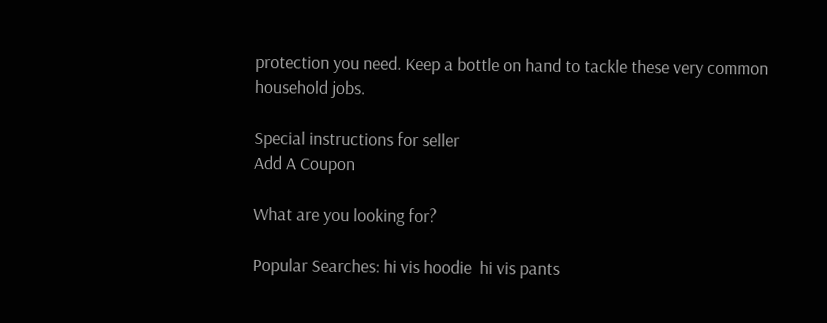protection you need. Keep a bottle on hand to tackle these very common household jobs.

Special instructions for seller
Add A Coupon

What are you looking for?

Popular Searches: hi vis hoodie  hi vis pants